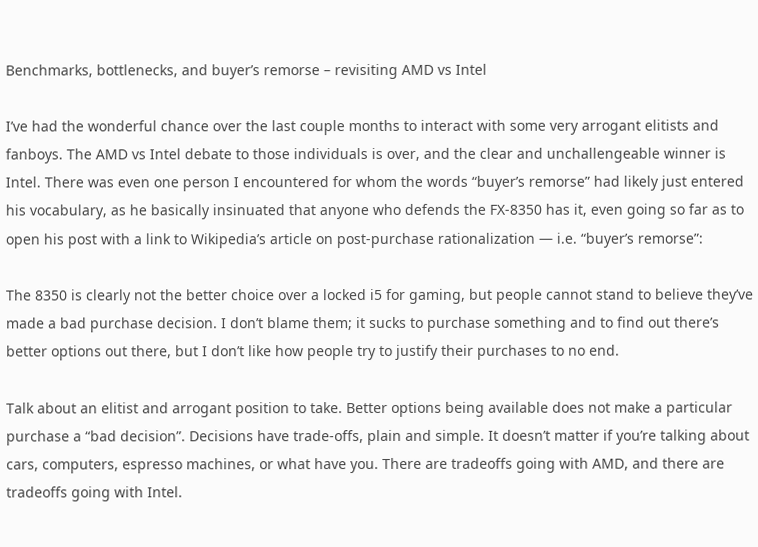Benchmarks, bottlenecks, and buyer’s remorse – revisiting AMD vs Intel

I’ve had the wonderful chance over the last couple months to interact with some very arrogant elitists and fanboys. The AMD vs Intel debate to those individuals is over, and the clear and unchallengeable winner is Intel. There was even one person I encountered for whom the words “buyer’s remorse” had likely just entered his vocabulary, as he basically insinuated that anyone who defends the FX-8350 has it, even going so far as to open his post with a link to Wikipedia’s article on post-purchase rationalization — i.e. “buyer’s remorse”:

The 8350 is clearly not the better choice over a locked i5 for gaming, but people cannot stand to believe they’ve made a bad purchase decision. I don’t blame them; it sucks to purchase something and to find out there’s better options out there, but I don’t like how people try to justify their purchases to no end.

Talk about an elitist and arrogant position to take. Better options being available does not make a particular purchase a “bad decision”. Decisions have trade-offs, plain and simple. It doesn’t matter if you’re talking about cars, computers, espresso machines, or what have you. There are tradeoffs going with AMD, and there are tradeoffs going with Intel.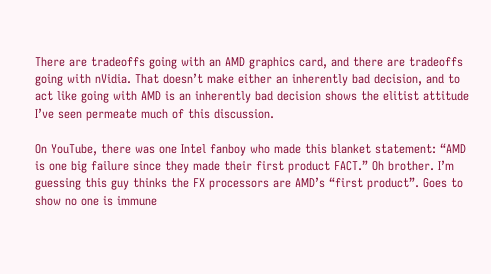There are tradeoffs going with an AMD graphics card, and there are tradeoffs going with nVidia. That doesn’t make either an inherently bad decision, and to act like going with AMD is an inherently bad decision shows the elitist attitude I’ve seen permeate much of this discussion.

On YouTube, there was one Intel fanboy who made this blanket statement: “AMD is one big failure since they made their first product FACT.” Oh brother. I’m guessing this guy thinks the FX processors are AMD’s “first product”. Goes to show no one is immune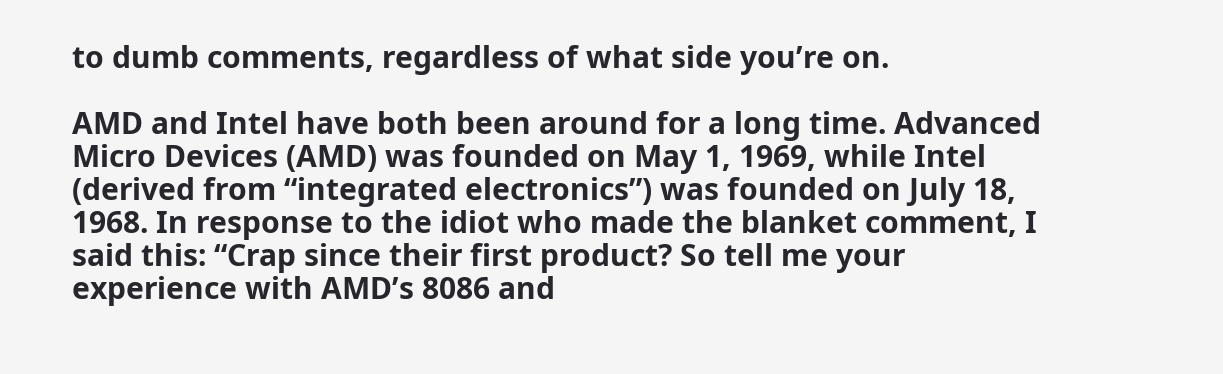to dumb comments, regardless of what side you’re on.

AMD and Intel have both been around for a long time. Advanced Micro Devices (AMD) was founded on May 1, 1969, while Intel (derived from “integrated electronics”) was founded on July 18, 1968. In response to the idiot who made the blanket comment, I said this: “Crap since their first product? So tell me your experience with AMD’s 8086 and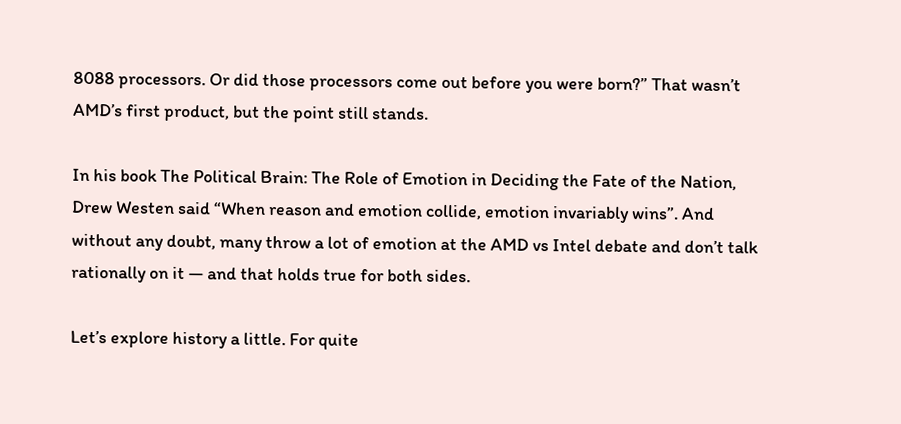8088 processors. Or did those processors come out before you were born?” That wasn’t AMD’s first product, but the point still stands.

In his book The Political Brain: The Role of Emotion in Deciding the Fate of the Nation, Drew Westen said “When reason and emotion collide, emotion invariably wins”. And without any doubt, many throw a lot of emotion at the AMD vs Intel debate and don’t talk rationally on it — and that holds true for both sides.

Let’s explore history a little. For quite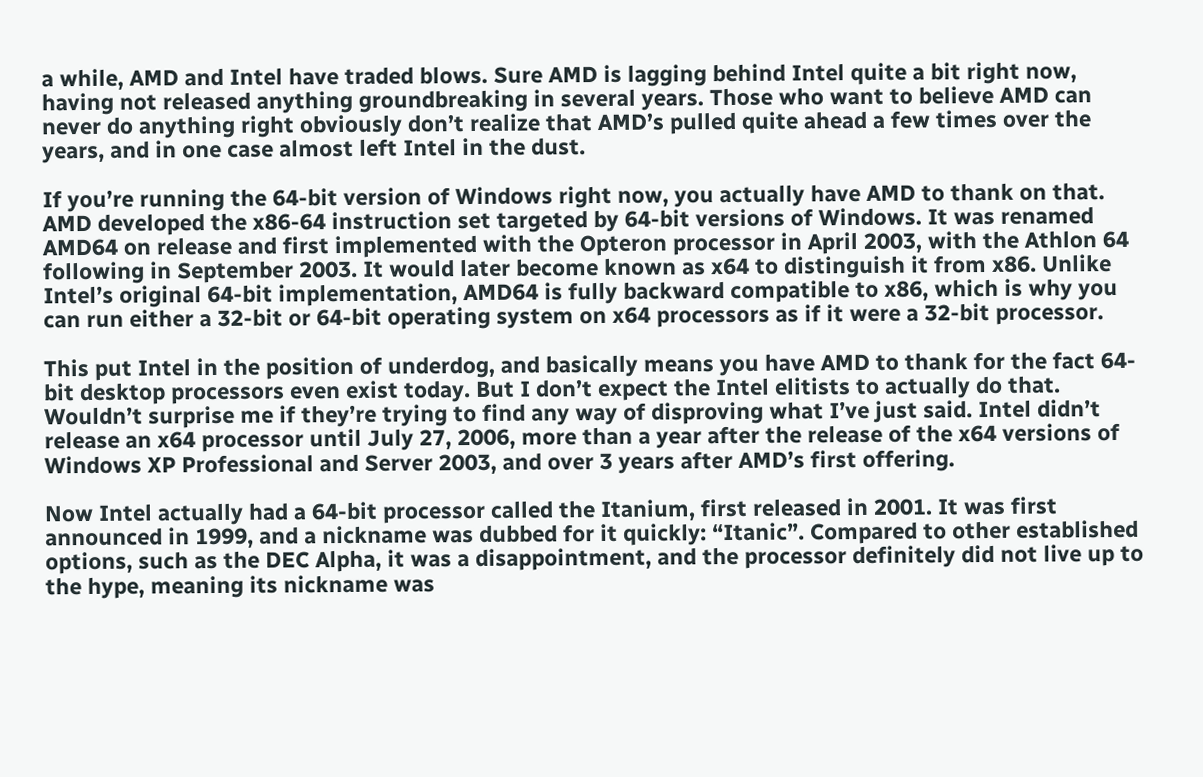a while, AMD and Intel have traded blows. Sure AMD is lagging behind Intel quite a bit right now, having not released anything groundbreaking in several years. Those who want to believe AMD can never do anything right obviously don’t realize that AMD’s pulled quite ahead a few times over the years, and in one case almost left Intel in the dust.

If you’re running the 64-bit version of Windows right now, you actually have AMD to thank on that. AMD developed the x86-64 instruction set targeted by 64-bit versions of Windows. It was renamed AMD64 on release and first implemented with the Opteron processor in April 2003, with the Athlon 64 following in September 2003. It would later become known as x64 to distinguish it from x86. Unlike Intel’s original 64-bit implementation, AMD64 is fully backward compatible to x86, which is why you can run either a 32-bit or 64-bit operating system on x64 processors as if it were a 32-bit processor.

This put Intel in the position of underdog, and basically means you have AMD to thank for the fact 64-bit desktop processors even exist today. But I don’t expect the Intel elitists to actually do that. Wouldn’t surprise me if they’re trying to find any way of disproving what I’ve just said. Intel didn’t release an x64 processor until July 27, 2006, more than a year after the release of the x64 versions of Windows XP Professional and Server 2003, and over 3 years after AMD’s first offering.

Now Intel actually had a 64-bit processor called the Itanium, first released in 2001. It was first announced in 1999, and a nickname was dubbed for it quickly: “Itanic”. Compared to other established options, such as the DEC Alpha, it was a disappointment, and the processor definitely did not live up to the hype, meaning its nickname was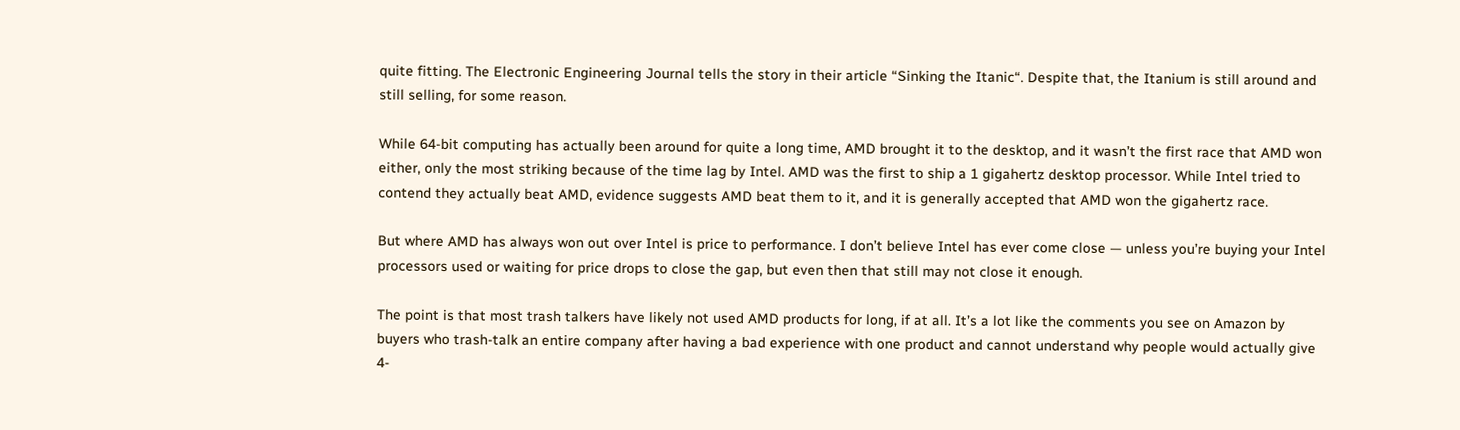quite fitting. The Electronic Engineering Journal tells the story in their article “Sinking the Itanic“. Despite that, the Itanium is still around and still selling, for some reason.

While 64-bit computing has actually been around for quite a long time, AMD brought it to the desktop, and it wasn’t the first race that AMD won either, only the most striking because of the time lag by Intel. AMD was the first to ship a 1 gigahertz desktop processor. While Intel tried to contend they actually beat AMD, evidence suggests AMD beat them to it, and it is generally accepted that AMD won the gigahertz race.

But where AMD has always won out over Intel is price to performance. I don’t believe Intel has ever come close — unless you’re buying your Intel processors used or waiting for price drops to close the gap, but even then that still may not close it enough.

The point is that most trash talkers have likely not used AMD products for long, if at all. It’s a lot like the comments you see on Amazon by buyers who trash-talk an entire company after having a bad experience with one product and cannot understand why people would actually give 4-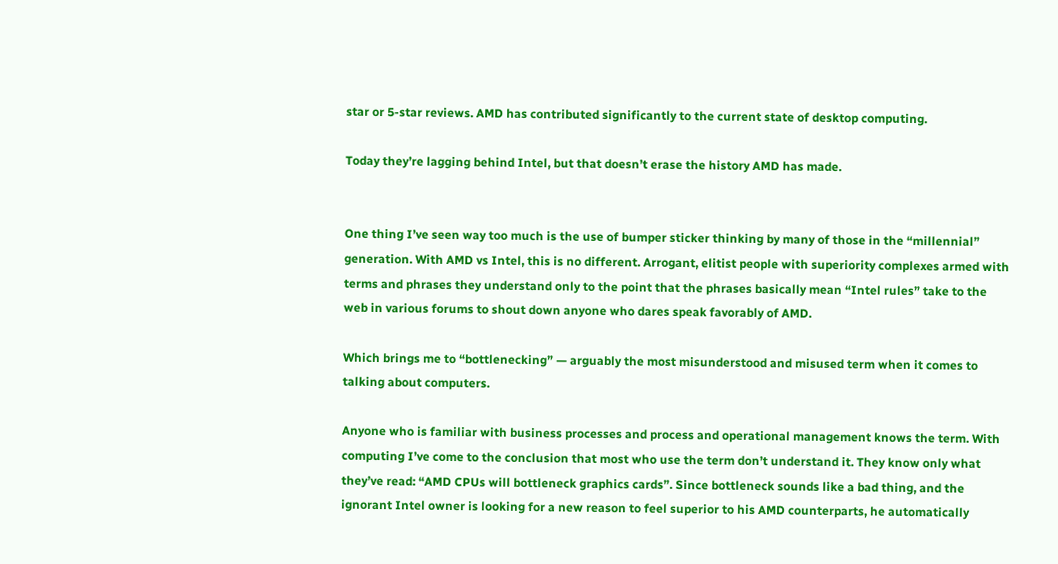star or 5-star reviews. AMD has contributed significantly to the current state of desktop computing.

Today they’re lagging behind Intel, but that doesn’t erase the history AMD has made.


One thing I’ve seen way too much is the use of bumper sticker thinking by many of those in the “millennial” generation. With AMD vs Intel, this is no different. Arrogant, elitist people with superiority complexes armed with terms and phrases they understand only to the point that the phrases basically mean “Intel rules” take to the web in various forums to shout down anyone who dares speak favorably of AMD.

Which brings me to “bottlenecking” — arguably the most misunderstood and misused term when it comes to talking about computers.

Anyone who is familiar with business processes and process and operational management knows the term. With computing I’ve come to the conclusion that most who use the term don’t understand it. They know only what they’ve read: “AMD CPUs will bottleneck graphics cards”. Since bottleneck sounds like a bad thing, and the ignorant Intel owner is looking for a new reason to feel superior to his AMD counterparts, he automatically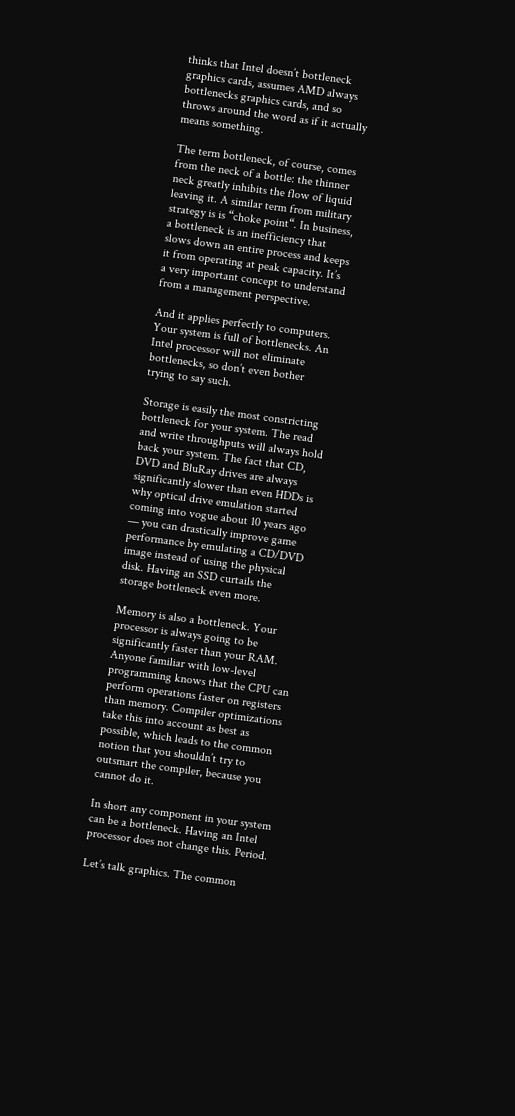thinks that Intel doesn’t bottleneck graphics cards, assumes AMD always bottlenecks graphics cards, and so throws around the word as if it actually means something.

The term bottleneck, of course, comes from the neck of a bottle: the thinner neck greatly inhibits the flow of liquid leaving it. A similar term from military strategy is is “choke point“. In business, a bottleneck is an inefficiency that slows down an entire process and keeps it from operating at peak capacity. It’s a very important concept to understand from a management perspective.

And it applies perfectly to computers. Your system is full of bottlenecks. An Intel processor will not eliminate bottlenecks, so don’t even bother trying to say such.

Storage is easily the most constricting bottleneck for your system. The read and write throughputs will always hold back your system. The fact that CD, DVD and BluRay drives are always significantly slower than even HDDs is why optical drive emulation started coming into vogue about 10 years ago — you can drastically improve game performance by emulating a CD/DVD image instead of using the physical disk. Having an SSD curtails the storage bottleneck even more.

Memory is also a bottleneck. Your processor is always going to be significantly faster than your RAM. Anyone familiar with low-level programming knows that the CPU can perform operations faster on registers than memory. Compiler optimizations take this into account as best as possible, which leads to the common notion that you shouldn’t try to outsmart the compiler, because you cannot do it.

In short any component in your system can be a bottleneck. Having an Intel processor does not change this. Period.

Let’s talk graphics. The common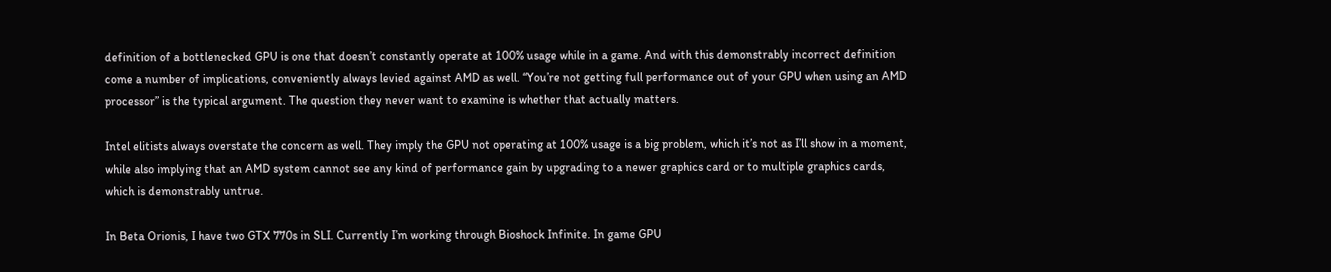definition of a bottlenecked GPU is one that doesn’t constantly operate at 100% usage while in a game. And with this demonstrably incorrect definition come a number of implications, conveniently always levied against AMD as well. “You’re not getting full performance out of your GPU when using an AMD processor” is the typical argument. The question they never want to examine is whether that actually matters.

Intel elitists always overstate the concern as well. They imply the GPU not operating at 100% usage is a big problem, which it’s not as I’ll show in a moment, while also implying that an AMD system cannot see any kind of performance gain by upgrading to a newer graphics card or to multiple graphics cards, which is demonstrably untrue.

In Beta Orionis, I have two GTX 770s in SLI. Currently I’m working through Bioshock Infinite. In game GPU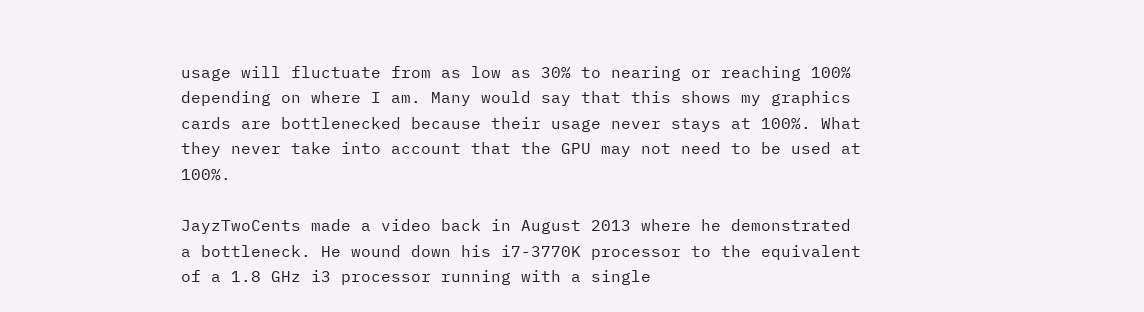usage will fluctuate from as low as 30% to nearing or reaching 100% depending on where I am. Many would say that this shows my graphics cards are bottlenecked because their usage never stays at 100%. What they never take into account that the GPU may not need to be used at 100%.

JayzTwoCents made a video back in August 2013 where he demonstrated a bottleneck. He wound down his i7-3770K processor to the equivalent of a 1.8 GHz i3 processor running with a single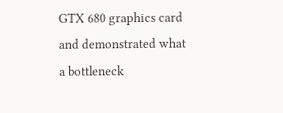GTX 680 graphics card and demonstrated what a bottleneck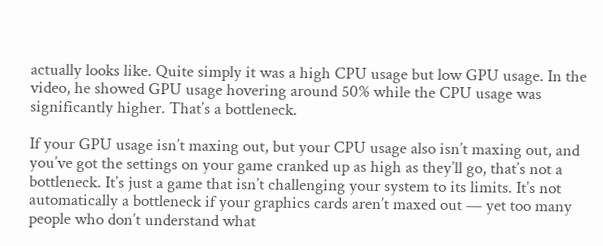actually looks like. Quite simply it was a high CPU usage but low GPU usage. In the video, he showed GPU usage hovering around 50% while the CPU usage was significantly higher. That’s a bottleneck.

If your GPU usage isn’t maxing out, but your CPU usage also isn’t maxing out, and you’ve got the settings on your game cranked up as high as they’ll go, that’s not a bottleneck. It’s just a game that isn’t challenging your system to its limits. It’s not automatically a bottleneck if your graphics cards aren’t maxed out — yet too many people who don’t understand what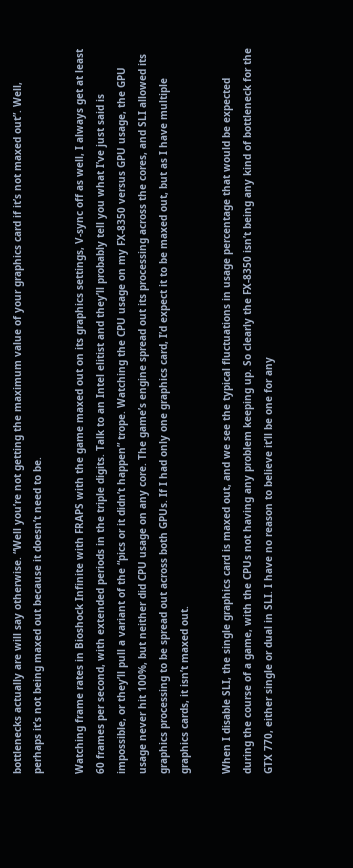bottlenecks actually are will say otherwise. “Well you’re not getting the maximum value of your graphics card if it’s not maxed out”. Well, perhaps it’s not being maxed out because it doesn’t need to be.

Watching frame rates in Bioshock Infinite with FRAPS with the game maxed out on its graphics settings, V-sync off as well, I always get at least 60 frames per second, with extended periods in the triple digits. Talk to an Intel elitist and they’ll probably tell you what I’ve just said is impossible, or they’ll pull a variant of the “pics or it didn’t happen” trope. Watching the CPU usage on my FX-8350 versus GPU usage, the GPU usage never hit 100%, but neither did CPU usage on any core. The game’s engine spread out its processing across the cores, and SLI allowed its graphics processing to be spread out across both GPUs. If I had only one graphics card, I’d expect it to be maxed out, but as I have multiple graphics cards, it isn’t maxed out.

When I disable SLI, the single graphics card is maxed out, and we see the typical fluctuations in usage percentage that would be expected during the course of a game, with the CPUs not having any problem keeping up. So clearly the FX-8350 isn’t being any kind of bottleneck for the GTX 770, either single or dual in SLI. I have no reason to believe it’ll be one for any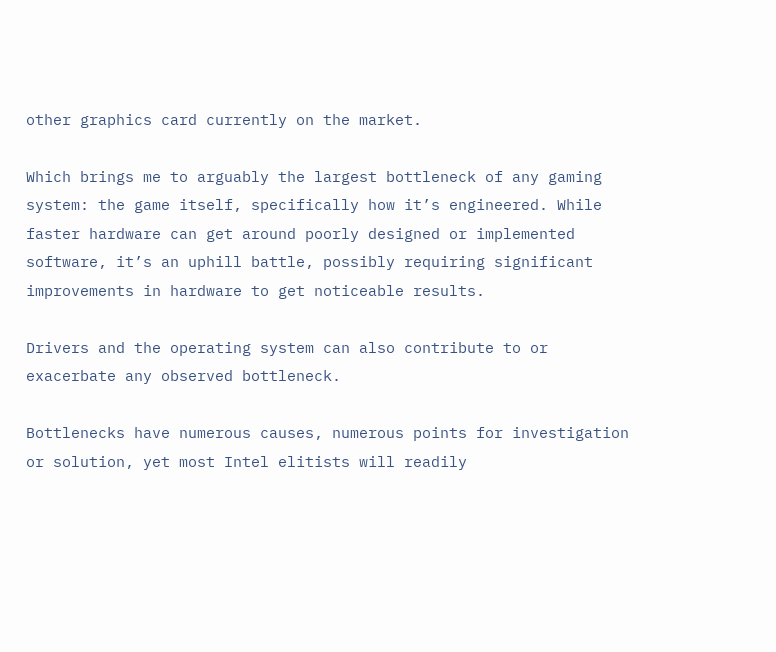other graphics card currently on the market.

Which brings me to arguably the largest bottleneck of any gaming system: the game itself, specifically how it’s engineered. While faster hardware can get around poorly designed or implemented software, it’s an uphill battle, possibly requiring significant improvements in hardware to get noticeable results.

Drivers and the operating system can also contribute to or exacerbate any observed bottleneck.

Bottlenecks have numerous causes, numerous points for investigation or solution, yet most Intel elitists will readily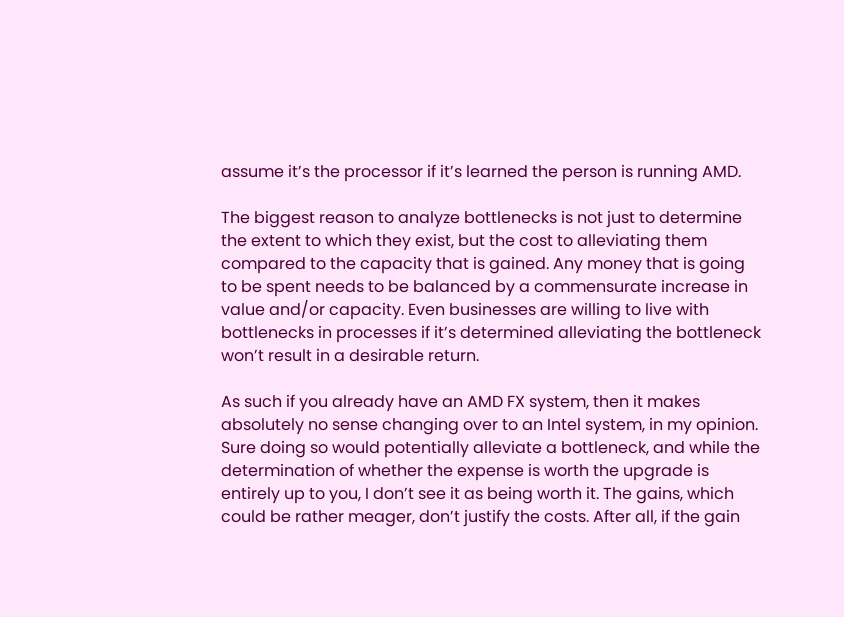assume it’s the processor if it’s learned the person is running AMD.

The biggest reason to analyze bottlenecks is not just to determine the extent to which they exist, but the cost to alleviating them compared to the capacity that is gained. Any money that is going to be spent needs to be balanced by a commensurate increase in value and/or capacity. Even businesses are willing to live with bottlenecks in processes if it’s determined alleviating the bottleneck won’t result in a desirable return.

As such if you already have an AMD FX system, then it makes absolutely no sense changing over to an Intel system, in my opinion. Sure doing so would potentially alleviate a bottleneck, and while the determination of whether the expense is worth the upgrade is entirely up to you, I don’t see it as being worth it. The gains, which could be rather meager, don’t justify the costs. After all, if the gain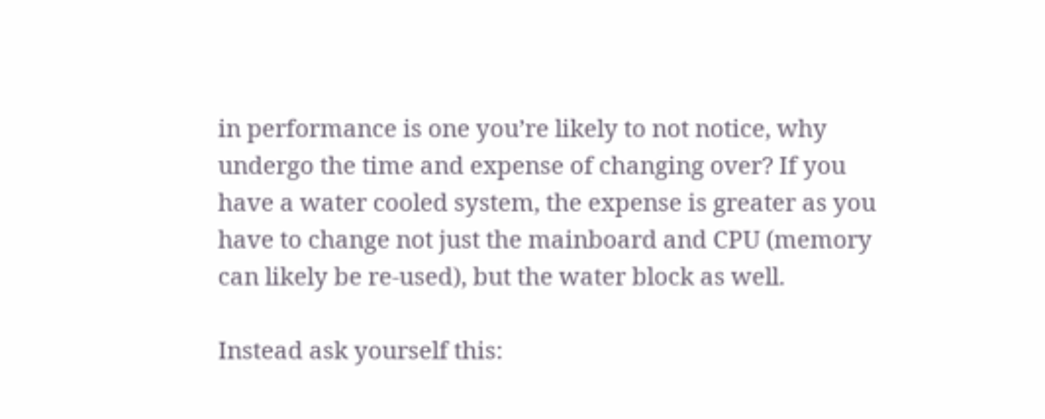in performance is one you’re likely to not notice, why undergo the time and expense of changing over? If you have a water cooled system, the expense is greater as you have to change not just the mainboard and CPU (memory can likely be re-used), but the water block as well.

Instead ask yourself this: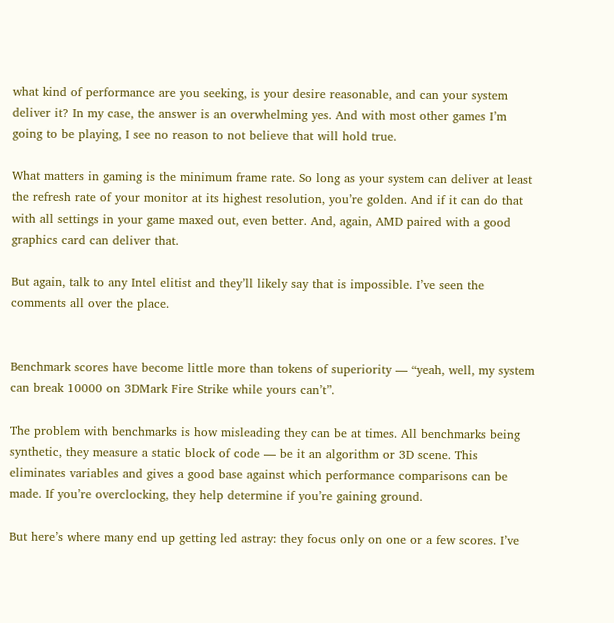what kind of performance are you seeking, is your desire reasonable, and can your system deliver it? In my case, the answer is an overwhelming yes. And with most other games I’m going to be playing, I see no reason to not believe that will hold true.

What matters in gaming is the minimum frame rate. So long as your system can deliver at least the refresh rate of your monitor at its highest resolution, you’re golden. And if it can do that with all settings in your game maxed out, even better. And, again, AMD paired with a good graphics card can deliver that.

But again, talk to any Intel elitist and they’ll likely say that is impossible. I’ve seen the comments all over the place.


Benchmark scores have become little more than tokens of superiority — “yeah, well, my system can break 10000 on 3DMark Fire Strike while yours can’t”.

The problem with benchmarks is how misleading they can be at times. All benchmarks being synthetic, they measure a static block of code — be it an algorithm or 3D scene. This eliminates variables and gives a good base against which performance comparisons can be made. If you’re overclocking, they help determine if you’re gaining ground.

But here’s where many end up getting led astray: they focus only on one or a few scores. I’ve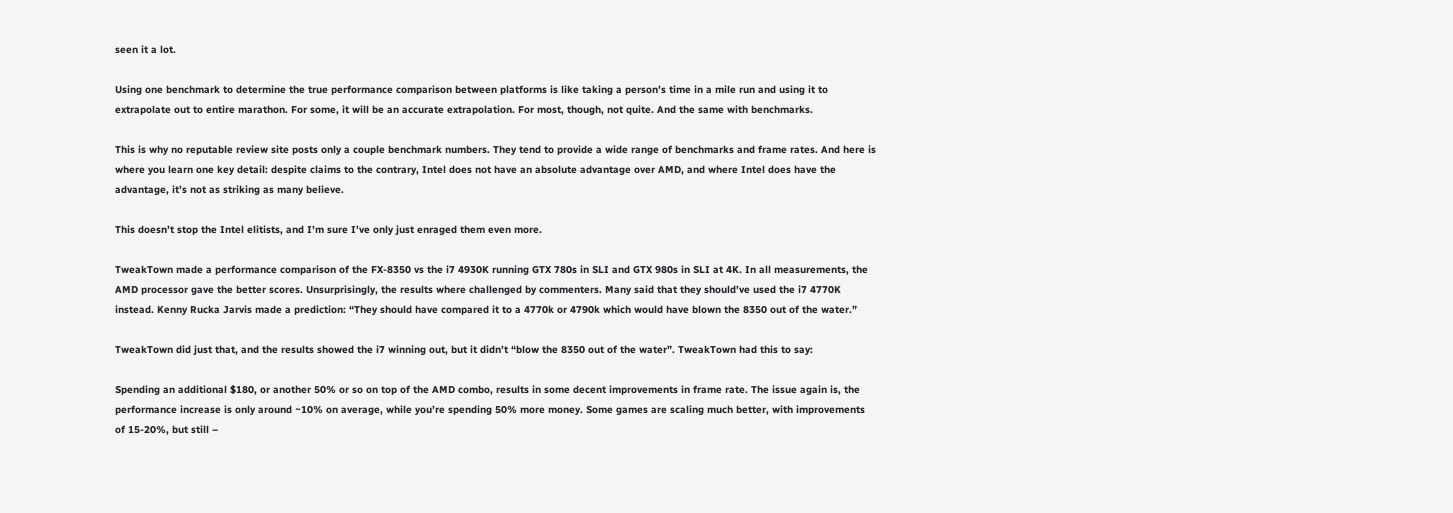seen it a lot.

Using one benchmark to determine the true performance comparison between platforms is like taking a person’s time in a mile run and using it to extrapolate out to entire marathon. For some, it will be an accurate extrapolation. For most, though, not quite. And the same with benchmarks.

This is why no reputable review site posts only a couple benchmark numbers. They tend to provide a wide range of benchmarks and frame rates. And here is where you learn one key detail: despite claims to the contrary, Intel does not have an absolute advantage over AMD, and where Intel does have the advantage, it’s not as striking as many believe.

This doesn’t stop the Intel elitists, and I’m sure I’ve only just enraged them even more.

TweakTown made a performance comparison of the FX-8350 vs the i7 4930K running GTX 780s in SLI and GTX 980s in SLI at 4K. In all measurements, the AMD processor gave the better scores. Unsurprisingly, the results where challenged by commenters. Many said that they should’ve used the i7 4770K instead. Kenny Rucka Jarvis made a prediction: “They should have compared it to a 4770k or 4790k which would have blown the 8350 out of the water.”

TweakTown did just that, and the results showed the i7 winning out, but it didn’t “blow the 8350 out of the water”. TweakTown had this to say:

Spending an additional $180, or another 50% or so on top of the AMD combo, results in some decent improvements in frame rate. The issue again is, the performance increase is only around ~10% on average, while you’re spending 50% more money. Some games are scaling much better, with improvements of 15-20%, but still –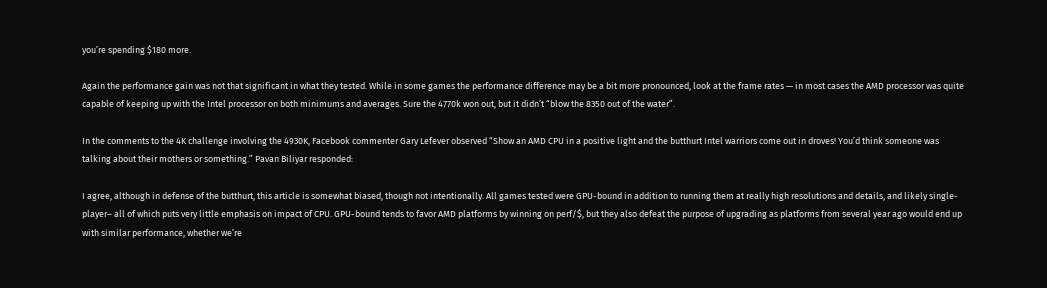you’re spending $180 more.

Again the performance gain was not that significant in what they tested. While in some games the performance difference may be a bit more pronounced, look at the frame rates — in most cases the AMD processor was quite capable of keeping up with the Intel processor on both minimums and averages. Sure the 4770k won out, but it didn’t “blow the 8350 out of the water”.

In the comments to the 4K challenge involving the 4930K, Facebook commenter Gary Lefever observed “Show an AMD CPU in a positive light and the butthurt Intel warriors come out in droves! You’d think someone was talking about their mothers or something.” Pavan Biliyar responded:

I agree, although in defense of the butthurt, this article is somewhat biased, though not intentionally. All games tested were GPU-bound in addition to running them at really high resolutions and details, and likely single-player– all of which puts very little emphasis on impact of CPU. GPU-bound tends to favor AMD platforms by winning on perf/$, but they also defeat the purpose of upgrading as platforms from several year ago would end up with similar performance, whether we’re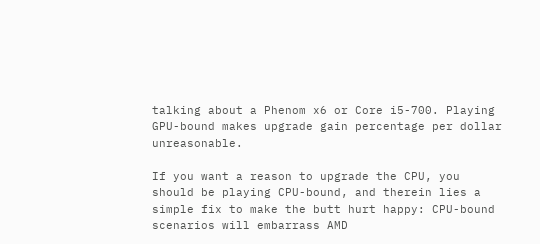talking about a Phenom x6 or Core i5-700. Playing GPU-bound makes upgrade gain percentage per dollar unreasonable.

If you want a reason to upgrade the CPU, you should be playing CPU-bound, and therein lies a simple fix to make the butt hurt happy: CPU-bound scenarios will embarrass AMD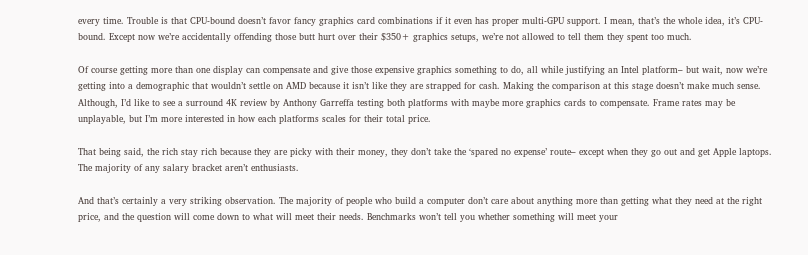every time. Trouble is that CPU-bound doesn’t favor fancy graphics card combinations if it even has proper multi-GPU support. I mean, that’s the whole idea, it’s CPU-bound. Except now we’re accidentally offending those butt hurt over their $350+ graphics setups, we’re not allowed to tell them they spent too much.

Of course getting more than one display can compensate and give those expensive graphics something to do, all while justifying an Intel platform– but wait, now we’re getting into a demographic that wouldn’t settle on AMD because it isn’t like they are strapped for cash. Making the comparison at this stage doesn’t make much sense. Although, I’d like to see a surround 4K review by Anthony Garreffa testing both platforms with maybe more graphics cards to compensate. Frame rates may be unplayable, but I’m more interested in how each platforms scales for their total price.

That being said, the rich stay rich because they are picky with their money, they don’t take the ‘spared no expense’ route– except when they go out and get Apple laptops. The majority of any salary bracket aren’t enthusiasts.

And that’s certainly a very striking observation. The majority of people who build a computer don’t care about anything more than getting what they need at the right price, and the question will come down to what will meet their needs. Benchmarks won’t tell you whether something will meet your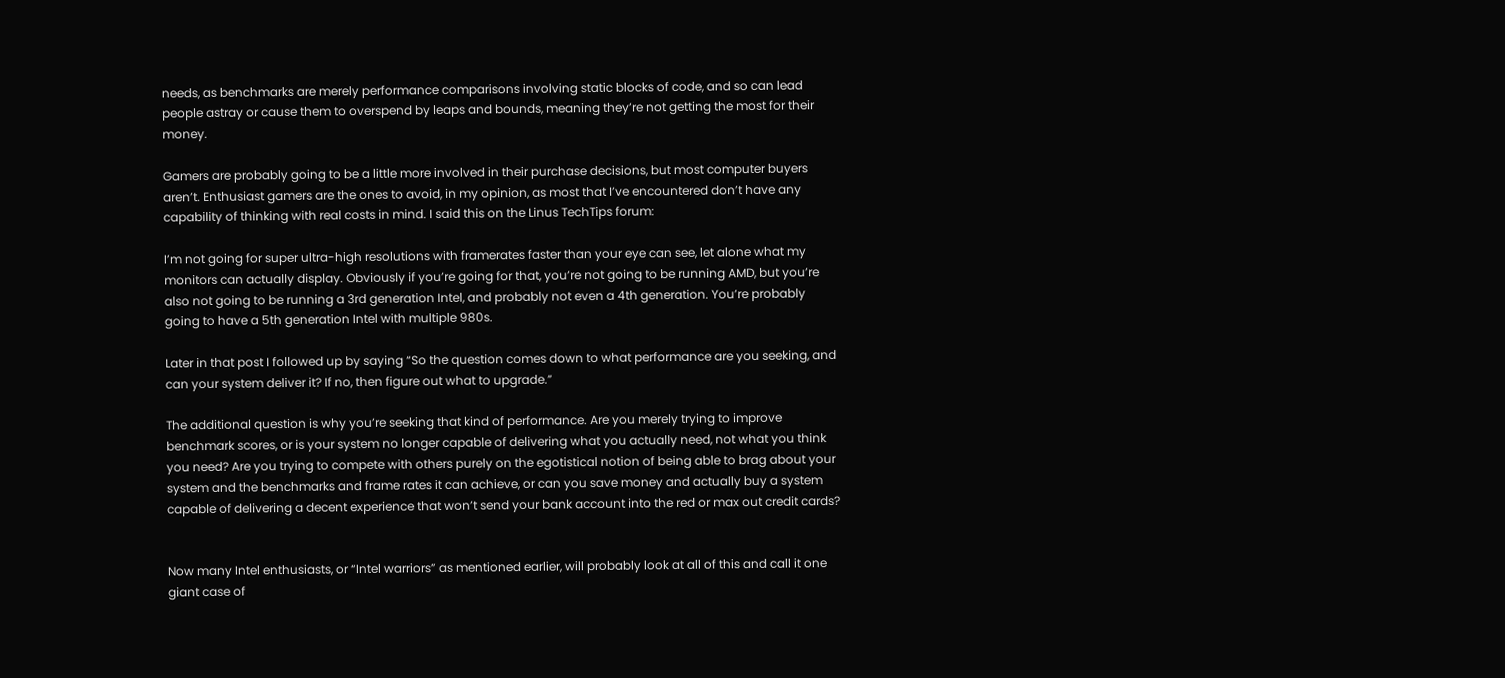needs, as benchmarks are merely performance comparisons involving static blocks of code, and so can lead people astray or cause them to overspend by leaps and bounds, meaning they’re not getting the most for their money.

Gamers are probably going to be a little more involved in their purchase decisions, but most computer buyers aren’t. Enthusiast gamers are the ones to avoid, in my opinion, as most that I’ve encountered don’t have any capability of thinking with real costs in mind. I said this on the Linus TechTips forum:

I’m not going for super ultra-high resolutions with framerates faster than your eye can see, let alone what my monitors can actually display. Obviously if you’re going for that, you’re not going to be running AMD, but you’re also not going to be running a 3rd generation Intel, and probably not even a 4th generation. You’re probably going to have a 5th generation Intel with multiple 980s.

Later in that post I followed up by saying “So the question comes down to what performance are you seeking, and can your system deliver it? If no, then figure out what to upgrade.”

The additional question is why you’re seeking that kind of performance. Are you merely trying to improve benchmark scores, or is your system no longer capable of delivering what you actually need, not what you think you need? Are you trying to compete with others purely on the egotistical notion of being able to brag about your system and the benchmarks and frame rates it can achieve, or can you save money and actually buy a system capable of delivering a decent experience that won’t send your bank account into the red or max out credit cards?


Now many Intel enthusiasts, or “Intel warriors” as mentioned earlier, will probably look at all of this and call it one giant case of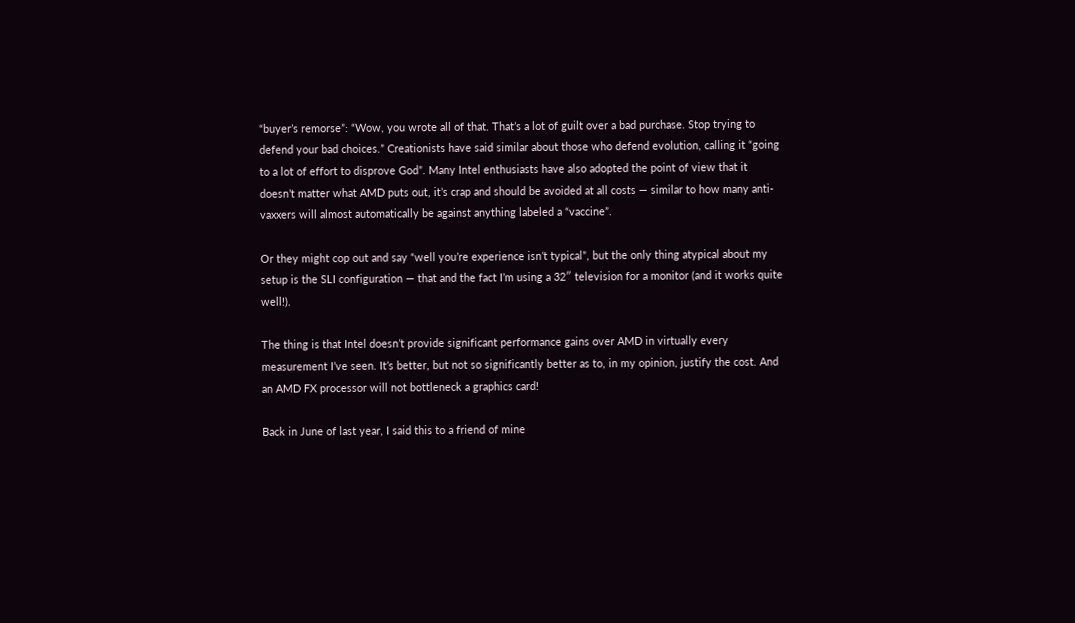“buyer’s remorse”: “Wow, you wrote all of that. That’s a lot of guilt over a bad purchase. Stop trying to defend your bad choices.” Creationists have said similar about those who defend evolution, calling it “going to a lot of effort to disprove God”. Many Intel enthusiasts have also adopted the point of view that it doesn’t matter what AMD puts out, it’s crap and should be avoided at all costs — similar to how many anti-vaxxers will almost automatically be against anything labeled a “vaccine”.

Or they might cop out and say “well you’re experience isn’t typical”, but the only thing atypical about my setup is the SLI configuration — that and the fact I’m using a 32″ television for a monitor (and it works quite well!).

The thing is that Intel doesn’t provide significant performance gains over AMD in virtually every measurement I’ve seen. It’s better, but not so significantly better as to, in my opinion, justify the cost. And an AMD FX processor will not bottleneck a graphics card!

Back in June of last year, I said this to a friend of mine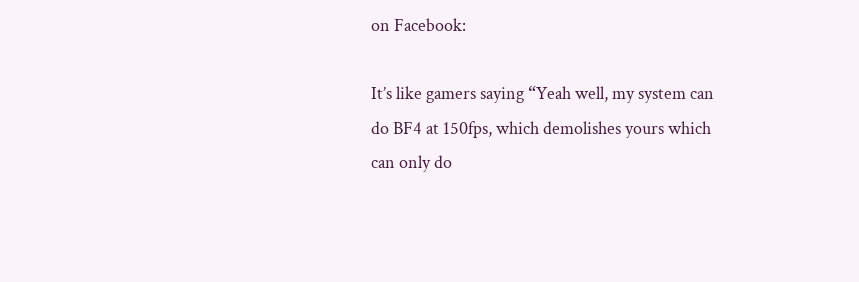on Facebook:

It’s like gamers saying “Yeah well, my system can do BF4 at 150fps, which demolishes yours which can only do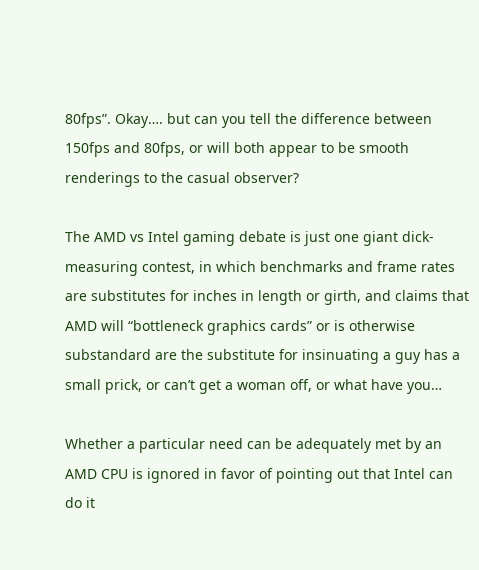80fps”. Okay…. but can you tell the difference between 150fps and 80fps, or will both appear to be smooth renderings to the casual observer?

The AMD vs Intel gaming debate is just one giant dick-measuring contest, in which benchmarks and frame rates are substitutes for inches in length or girth, and claims that AMD will “bottleneck graphics cards” or is otherwise substandard are the substitute for insinuating a guy has a small prick, or can’t get a woman off, or what have you…

Whether a particular need can be adequately met by an AMD CPU is ignored in favor of pointing out that Intel can do it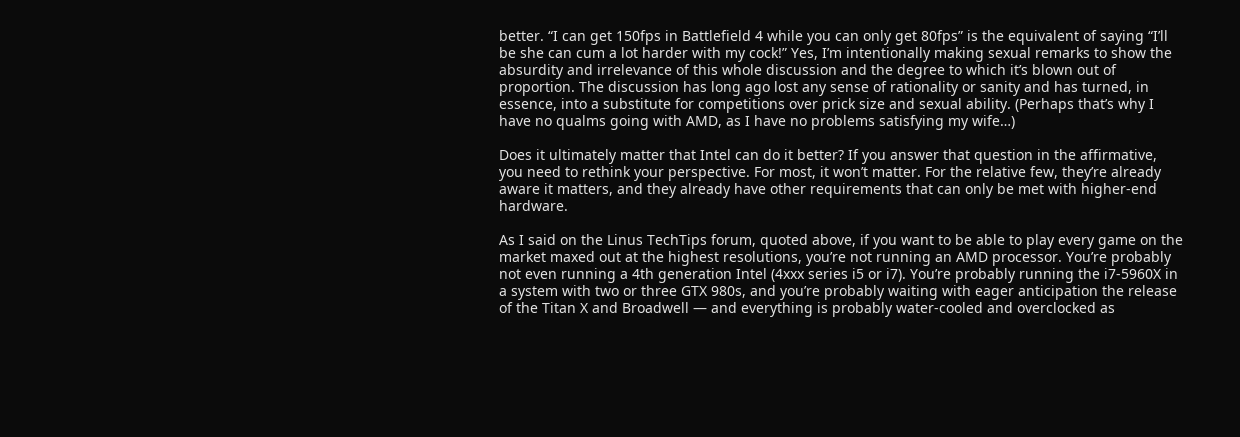better. “I can get 150fps in Battlefield 4 while you can only get 80fps” is the equivalent of saying “I’ll be she can cum a lot harder with my cock!” Yes, I’m intentionally making sexual remarks to show the absurdity and irrelevance of this whole discussion and the degree to which it’s blown out of proportion. The discussion has long ago lost any sense of rationality or sanity and has turned, in essence, into a substitute for competitions over prick size and sexual ability. (Perhaps that’s why I have no qualms going with AMD, as I have no problems satisfying my wife…)

Does it ultimately matter that Intel can do it better? If you answer that question in the affirmative, you need to rethink your perspective. For most, it won’t matter. For the relative few, they’re already aware it matters, and they already have other requirements that can only be met with higher-end hardware.

As I said on the Linus TechTips forum, quoted above, if you want to be able to play every game on the market maxed out at the highest resolutions, you’re not running an AMD processor. You’re probably not even running a 4th generation Intel (4xxx series i5 or i7). You’re probably running the i7-5960X in a system with two or three GTX 980s, and you’re probably waiting with eager anticipation the release of the Titan X and Broadwell — and everything is probably water-cooled and overclocked as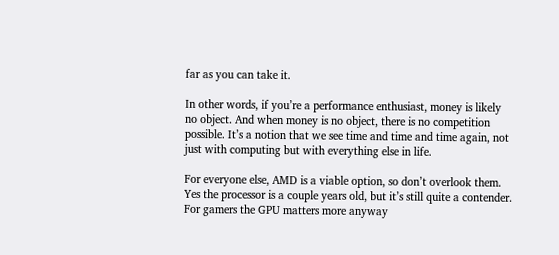far as you can take it.

In other words, if you’re a performance enthusiast, money is likely no object. And when money is no object, there is no competition possible. It’s a notion that we see time and time and time again, not just with computing but with everything else in life.

For everyone else, AMD is a viable option, so don’t overlook them. Yes the processor is a couple years old, but it’s still quite a contender. For gamers the GPU matters more anyway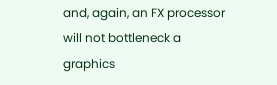and, again, an FX processor will not bottleneck a graphics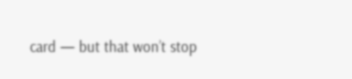card — but that won’t stop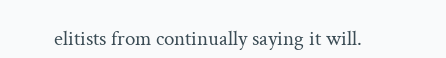elitists from continually saying it will.